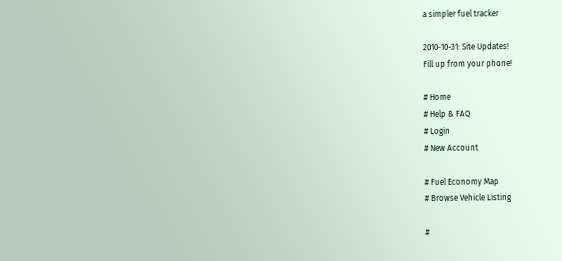a simpler fuel tracker

2010-10-31: Site Updates!
Fill up from your phone!

# Home
# Help & FAQ
# Login
# New Account

# Fuel Economy Map
# Browse Vehicle Listing

#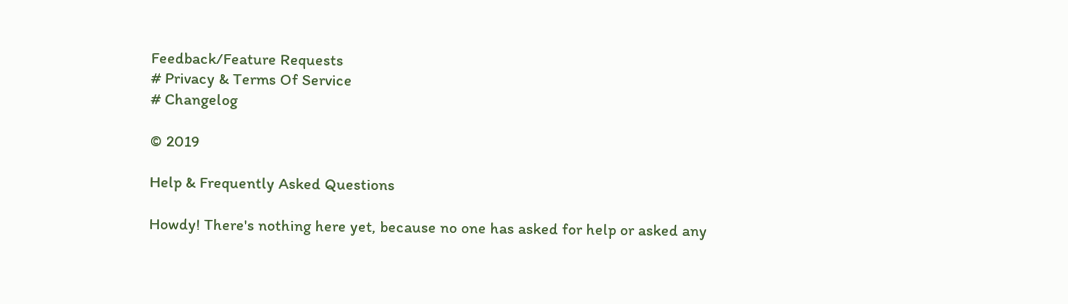Feedback/Feature Requests
# Privacy & Terms Of Service
# Changelog

© 2019

Help & Frequently Asked Questions

Howdy! There's nothing here yet, because no one has asked for help or asked any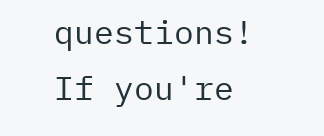questions! If you're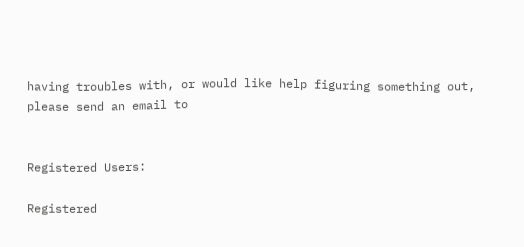having troubles with, or would like help figuring something out, please send an email to


Registered Users:

Registered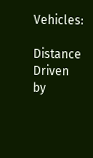Vehicles:

Distance Driven by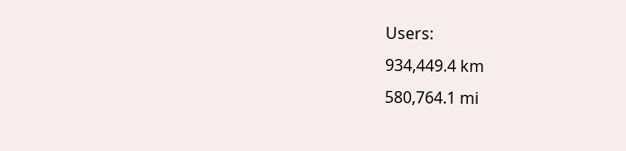Users:
934,449.4 km
580,764.1 mi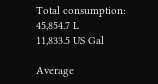Total consumption:
45,854.7 L
11,833.5 US Gal

Average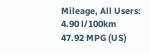Mileage, All Users:
4.90 l/100km
47.92 MPG (US)